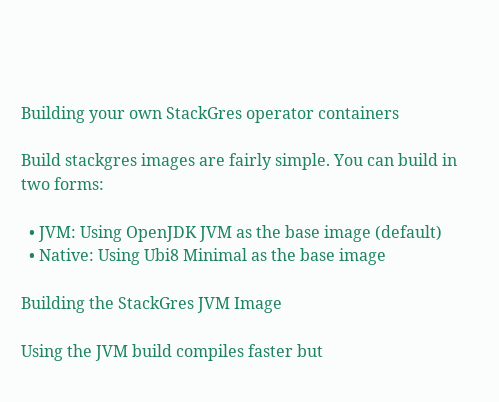Building your own StackGres operator containers

Build stackgres images are fairly simple. You can build in two forms:

  • JVM: Using OpenJDK JVM as the base image (default)
  • Native: Using Ubi8 Minimal as the base image

Building the StackGres JVM Image

Using the JVM build compiles faster but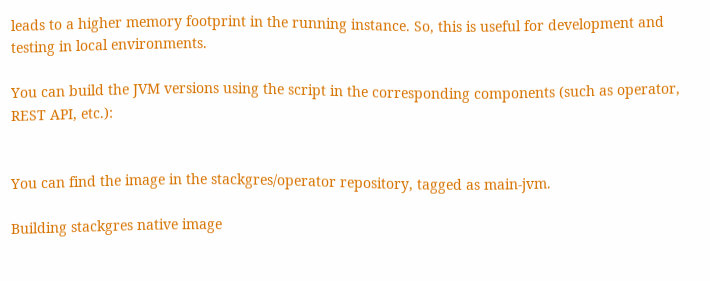leads to a higher memory footprint in the running instance. So, this is useful for development and testing in local environments.

You can build the JVM versions using the script in the corresponding components (such as operator, REST API, etc.):


You can find the image in the stackgres/operator repository, tagged as main-jvm.

Building stackgres native image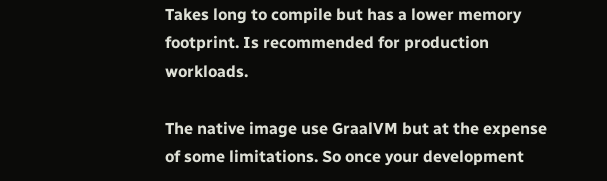Takes long to compile but has a lower memory footprint. Is recommended for production workloads.

The native image use GraalVM but at the expense of some limitations. So once your development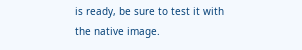is ready, be sure to test it with the native image.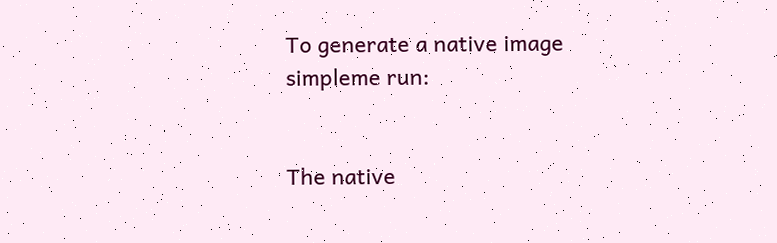To generate a native image simpleme run:


The native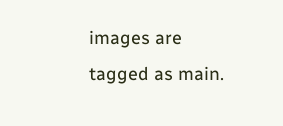images are tagged as main.